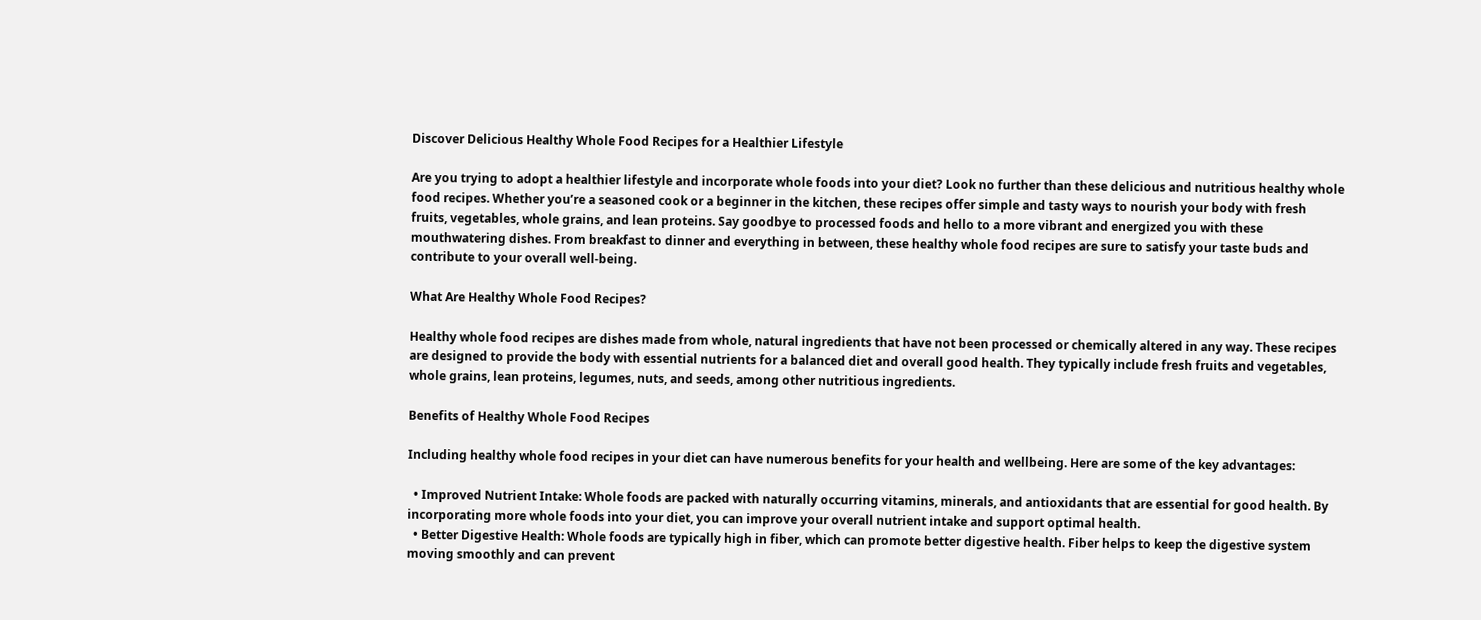Discover Delicious Healthy Whole Food Recipes for a Healthier Lifestyle

Are you trying to adopt a healthier lifestyle and incorporate whole foods into your diet? Look no further than these delicious and nutritious healthy whole food recipes. Whether you’re a seasoned cook or a beginner in the kitchen, these recipes offer simple and tasty ways to nourish your body with fresh fruits, vegetables, whole grains, and lean proteins. Say goodbye to processed foods and hello to a more vibrant and energized you with these mouthwatering dishes. From breakfast to dinner and everything in between, these healthy whole food recipes are sure to satisfy your taste buds and contribute to your overall well-being.

What Are Healthy Whole Food Recipes?

Healthy whole food recipes are dishes made from whole, natural ingredients that have not been processed or chemically altered in any way. These recipes are designed to provide the body with essential nutrients for a balanced diet and overall good health. They typically include fresh fruits and vegetables, whole grains, lean proteins, legumes, nuts, and seeds, among other nutritious ingredients.

Benefits of Healthy Whole Food Recipes

Including healthy whole food recipes in your diet can have numerous benefits for your health and wellbeing. Here are some of the key advantages:

  • Improved Nutrient Intake: Whole foods are packed with naturally occurring vitamins, minerals, and antioxidants that are essential for good health. By incorporating more whole foods into your diet, you can improve your overall nutrient intake and support optimal health.
  • Better Digestive Health: Whole foods are typically high in fiber, which can promote better digestive health. Fiber helps to keep the digestive system moving smoothly and can prevent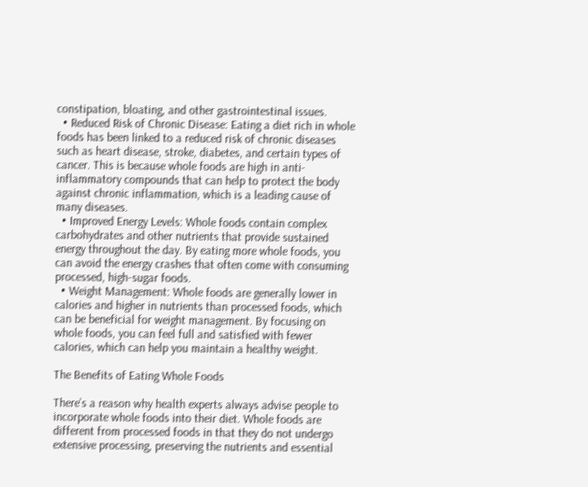constipation, bloating, and other gastrointestinal issues.
  • Reduced Risk of Chronic Disease: Eating a diet rich in whole foods has been linked to a reduced risk of chronic diseases such as heart disease, stroke, diabetes, and certain types of cancer. This is because whole foods are high in anti-inflammatory compounds that can help to protect the body against chronic inflammation, which is a leading cause of many diseases.
  • Improved Energy Levels: Whole foods contain complex carbohydrates and other nutrients that provide sustained energy throughout the day. By eating more whole foods, you can avoid the energy crashes that often come with consuming processed, high-sugar foods.
  • Weight Management: Whole foods are generally lower in calories and higher in nutrients than processed foods, which can be beneficial for weight management. By focusing on whole foods, you can feel full and satisfied with fewer calories, which can help you maintain a healthy weight.

The Benefits of Eating Whole Foods

There’s a reason why health experts always advise people to incorporate whole foods into their diet. Whole foods are different from processed foods in that they do not undergo extensive processing, preserving the nutrients and essential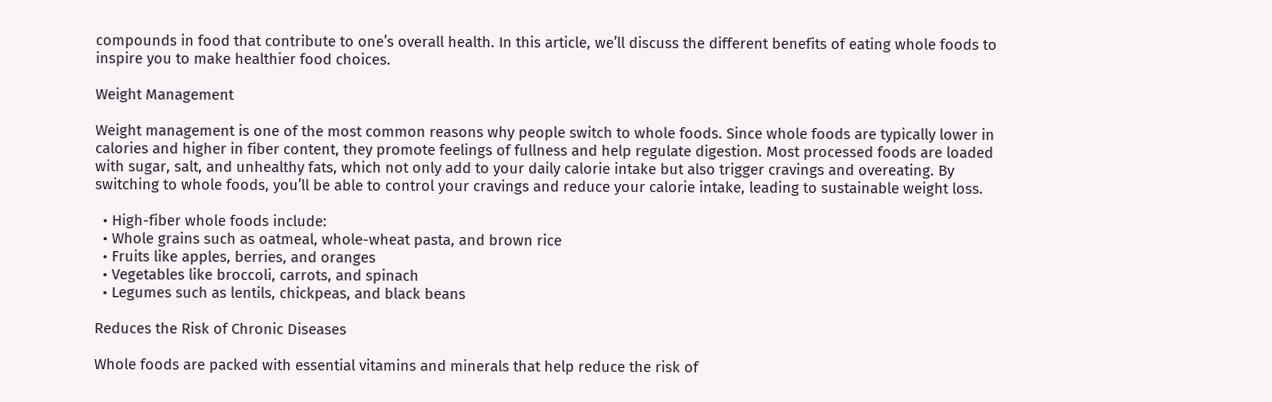compounds in food that contribute to one’s overall health. In this article, we’ll discuss the different benefits of eating whole foods to inspire you to make healthier food choices.

Weight Management

Weight management is one of the most common reasons why people switch to whole foods. Since whole foods are typically lower in calories and higher in fiber content, they promote feelings of fullness and help regulate digestion. Most processed foods are loaded with sugar, salt, and unhealthy fats, which not only add to your daily calorie intake but also trigger cravings and overeating. By switching to whole foods, you’ll be able to control your cravings and reduce your calorie intake, leading to sustainable weight loss.

  • High-fiber whole foods include:
  • Whole grains such as oatmeal, whole-wheat pasta, and brown rice
  • Fruits like apples, berries, and oranges
  • Vegetables like broccoli, carrots, and spinach
  • Legumes such as lentils, chickpeas, and black beans

Reduces the Risk of Chronic Diseases

Whole foods are packed with essential vitamins and minerals that help reduce the risk of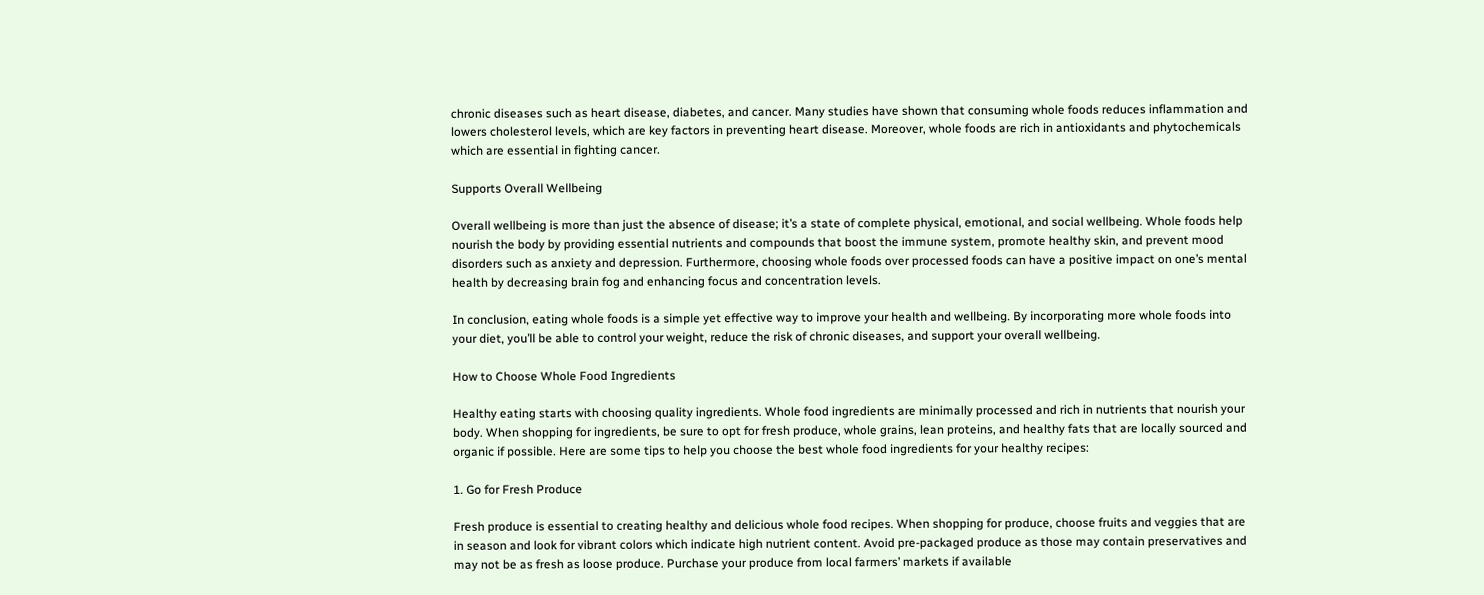chronic diseases such as heart disease, diabetes, and cancer. Many studies have shown that consuming whole foods reduces inflammation and lowers cholesterol levels, which are key factors in preventing heart disease. Moreover, whole foods are rich in antioxidants and phytochemicals which are essential in fighting cancer.

Supports Overall Wellbeing

Overall wellbeing is more than just the absence of disease; it’s a state of complete physical, emotional, and social wellbeing. Whole foods help nourish the body by providing essential nutrients and compounds that boost the immune system, promote healthy skin, and prevent mood disorders such as anxiety and depression. Furthermore, choosing whole foods over processed foods can have a positive impact on one’s mental health by decreasing brain fog and enhancing focus and concentration levels.

In conclusion, eating whole foods is a simple yet effective way to improve your health and wellbeing. By incorporating more whole foods into your diet, you’ll be able to control your weight, reduce the risk of chronic diseases, and support your overall wellbeing.

How to Choose Whole Food Ingredients

Healthy eating starts with choosing quality ingredients. Whole food ingredients are minimally processed and rich in nutrients that nourish your body. When shopping for ingredients, be sure to opt for fresh produce, whole grains, lean proteins, and healthy fats that are locally sourced and organic if possible. Here are some tips to help you choose the best whole food ingredients for your healthy recipes:

1. Go for Fresh Produce

Fresh produce is essential to creating healthy and delicious whole food recipes. When shopping for produce, choose fruits and veggies that are in season and look for vibrant colors which indicate high nutrient content. Avoid pre-packaged produce as those may contain preservatives and may not be as fresh as loose produce. Purchase your produce from local farmers’ markets if available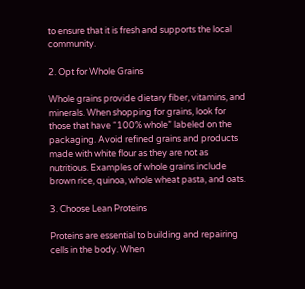to ensure that it is fresh and supports the local community.

2. Opt for Whole Grains

Whole grains provide dietary fiber, vitamins, and minerals. When shopping for grains, look for those that have “100% whole” labeled on the packaging. Avoid refined grains and products made with white flour as they are not as nutritious. Examples of whole grains include brown rice, quinoa, whole wheat pasta, and oats.

3. Choose Lean Proteins

Proteins are essential to building and repairing cells in the body. When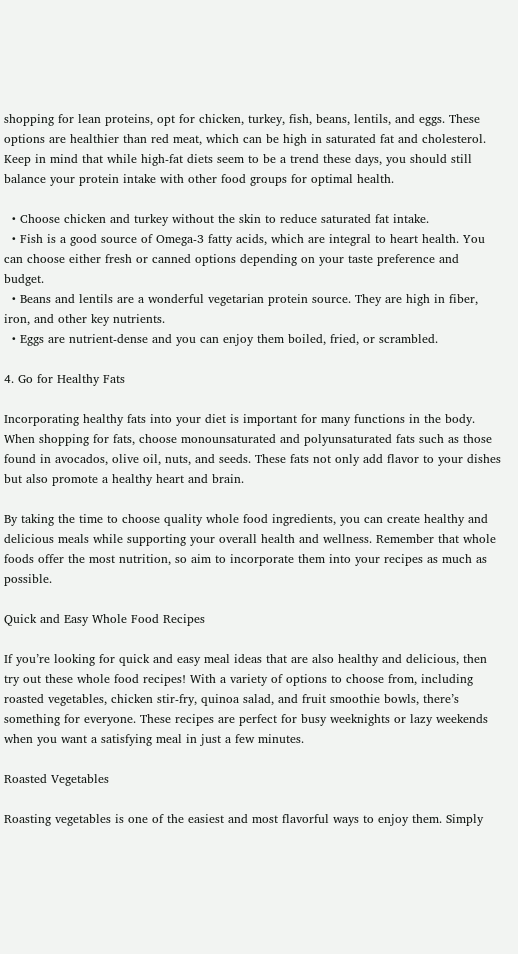shopping for lean proteins, opt for chicken, turkey, fish, beans, lentils, and eggs. These options are healthier than red meat, which can be high in saturated fat and cholesterol. Keep in mind that while high-fat diets seem to be a trend these days, you should still balance your protein intake with other food groups for optimal health.

  • Choose chicken and turkey without the skin to reduce saturated fat intake.
  • Fish is a good source of Omega-3 fatty acids, which are integral to heart health. You can choose either fresh or canned options depending on your taste preference and budget.
  • Beans and lentils are a wonderful vegetarian protein source. They are high in fiber, iron, and other key nutrients.
  • Eggs are nutrient-dense and you can enjoy them boiled, fried, or scrambled.

4. Go for Healthy Fats

Incorporating healthy fats into your diet is important for many functions in the body. When shopping for fats, choose monounsaturated and polyunsaturated fats such as those found in avocados, olive oil, nuts, and seeds. These fats not only add flavor to your dishes but also promote a healthy heart and brain.

By taking the time to choose quality whole food ingredients, you can create healthy and delicious meals while supporting your overall health and wellness. Remember that whole foods offer the most nutrition, so aim to incorporate them into your recipes as much as possible.

Quick and Easy Whole Food Recipes

If you’re looking for quick and easy meal ideas that are also healthy and delicious, then try out these whole food recipes! With a variety of options to choose from, including roasted vegetables, chicken stir-fry, quinoa salad, and fruit smoothie bowls, there’s something for everyone. These recipes are perfect for busy weeknights or lazy weekends when you want a satisfying meal in just a few minutes.

Roasted Vegetables

Roasting vegetables is one of the easiest and most flavorful ways to enjoy them. Simply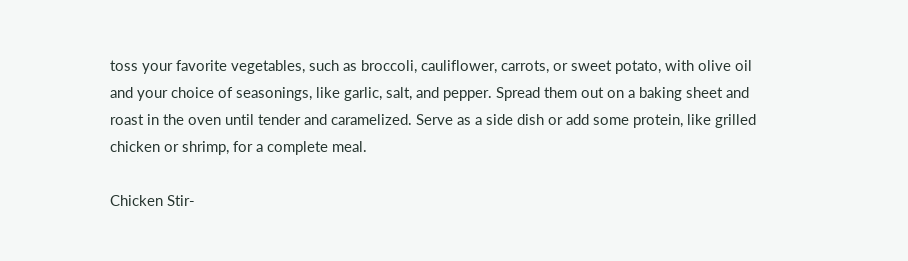toss your favorite vegetables, such as broccoli, cauliflower, carrots, or sweet potato, with olive oil and your choice of seasonings, like garlic, salt, and pepper. Spread them out on a baking sheet and roast in the oven until tender and caramelized. Serve as a side dish or add some protein, like grilled chicken or shrimp, for a complete meal.

Chicken Stir-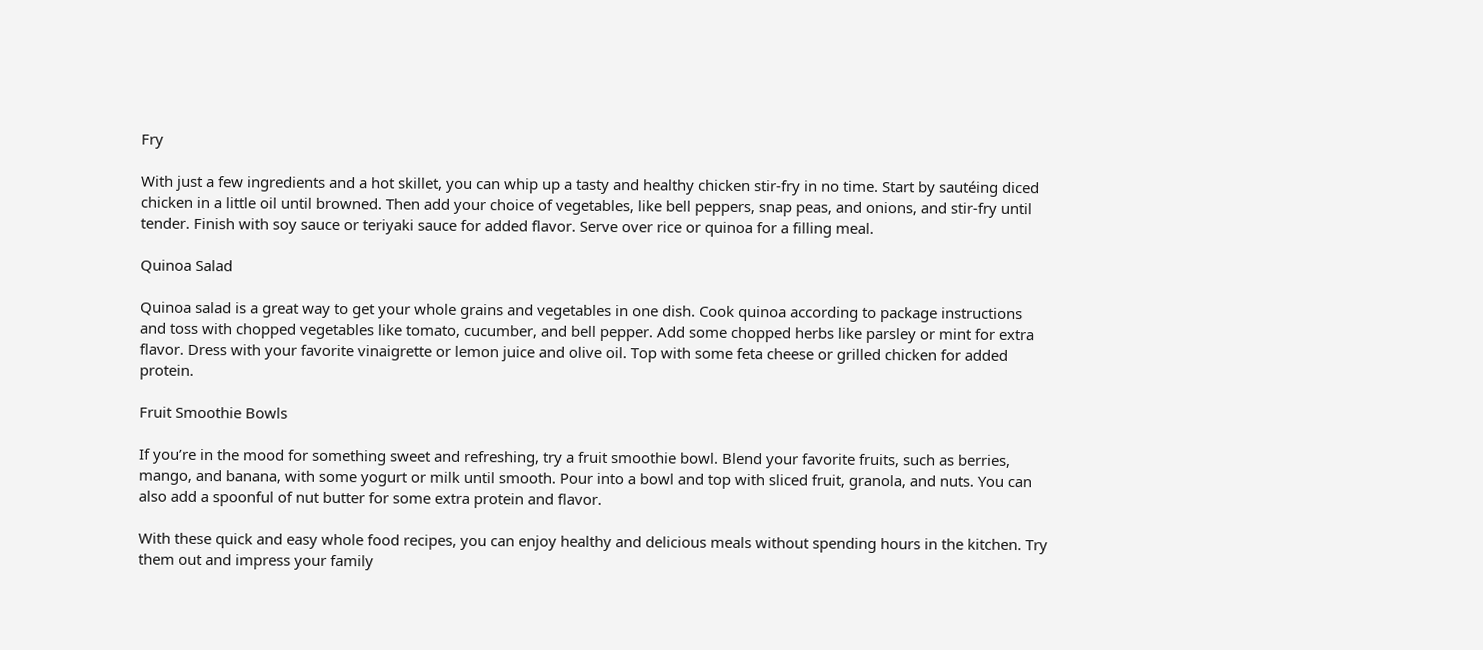Fry

With just a few ingredients and a hot skillet, you can whip up a tasty and healthy chicken stir-fry in no time. Start by sautéing diced chicken in a little oil until browned. Then add your choice of vegetables, like bell peppers, snap peas, and onions, and stir-fry until tender. Finish with soy sauce or teriyaki sauce for added flavor. Serve over rice or quinoa for a filling meal.

Quinoa Salad

Quinoa salad is a great way to get your whole grains and vegetables in one dish. Cook quinoa according to package instructions and toss with chopped vegetables like tomato, cucumber, and bell pepper. Add some chopped herbs like parsley or mint for extra flavor. Dress with your favorite vinaigrette or lemon juice and olive oil. Top with some feta cheese or grilled chicken for added protein.

Fruit Smoothie Bowls

If you’re in the mood for something sweet and refreshing, try a fruit smoothie bowl. Blend your favorite fruits, such as berries, mango, and banana, with some yogurt or milk until smooth. Pour into a bowl and top with sliced fruit, granola, and nuts. You can also add a spoonful of nut butter for some extra protein and flavor.

With these quick and easy whole food recipes, you can enjoy healthy and delicious meals without spending hours in the kitchen. Try them out and impress your family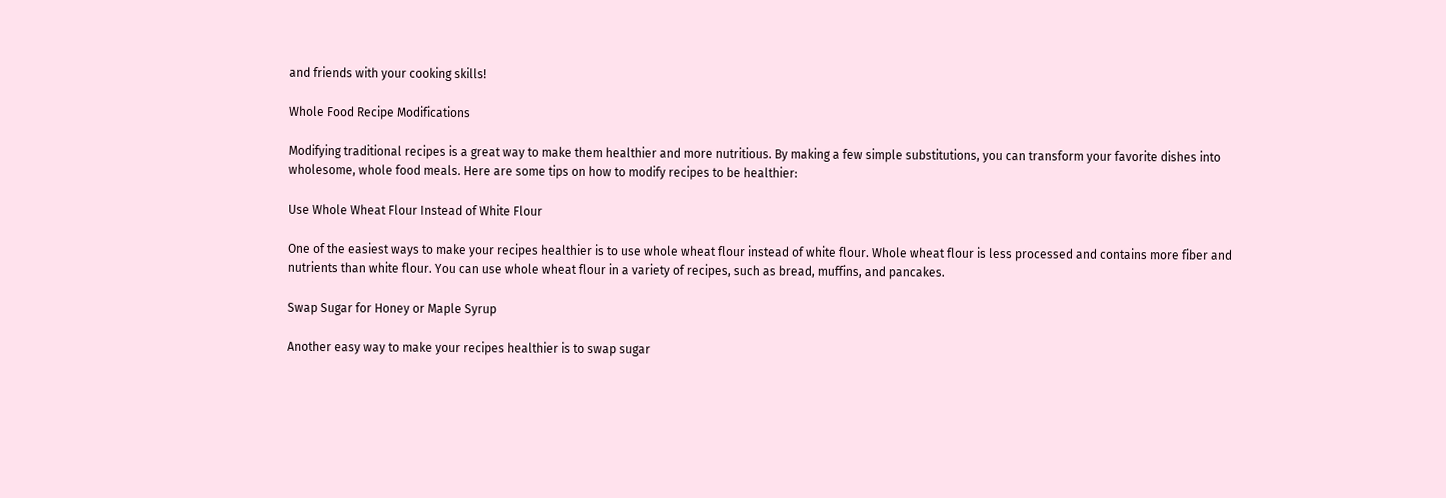and friends with your cooking skills!

Whole Food Recipe Modifications

Modifying traditional recipes is a great way to make them healthier and more nutritious. By making a few simple substitutions, you can transform your favorite dishes into wholesome, whole food meals. Here are some tips on how to modify recipes to be healthier:

Use Whole Wheat Flour Instead of White Flour

One of the easiest ways to make your recipes healthier is to use whole wheat flour instead of white flour. Whole wheat flour is less processed and contains more fiber and nutrients than white flour. You can use whole wheat flour in a variety of recipes, such as bread, muffins, and pancakes.

Swap Sugar for Honey or Maple Syrup

Another easy way to make your recipes healthier is to swap sugar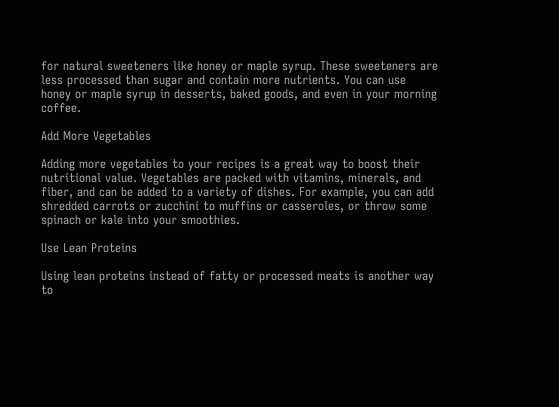for natural sweeteners like honey or maple syrup. These sweeteners are less processed than sugar and contain more nutrients. You can use honey or maple syrup in desserts, baked goods, and even in your morning coffee.

Add More Vegetables

Adding more vegetables to your recipes is a great way to boost their nutritional value. Vegetables are packed with vitamins, minerals, and fiber, and can be added to a variety of dishes. For example, you can add shredded carrots or zucchini to muffins or casseroles, or throw some spinach or kale into your smoothies.

Use Lean Proteins

Using lean proteins instead of fatty or processed meats is another way to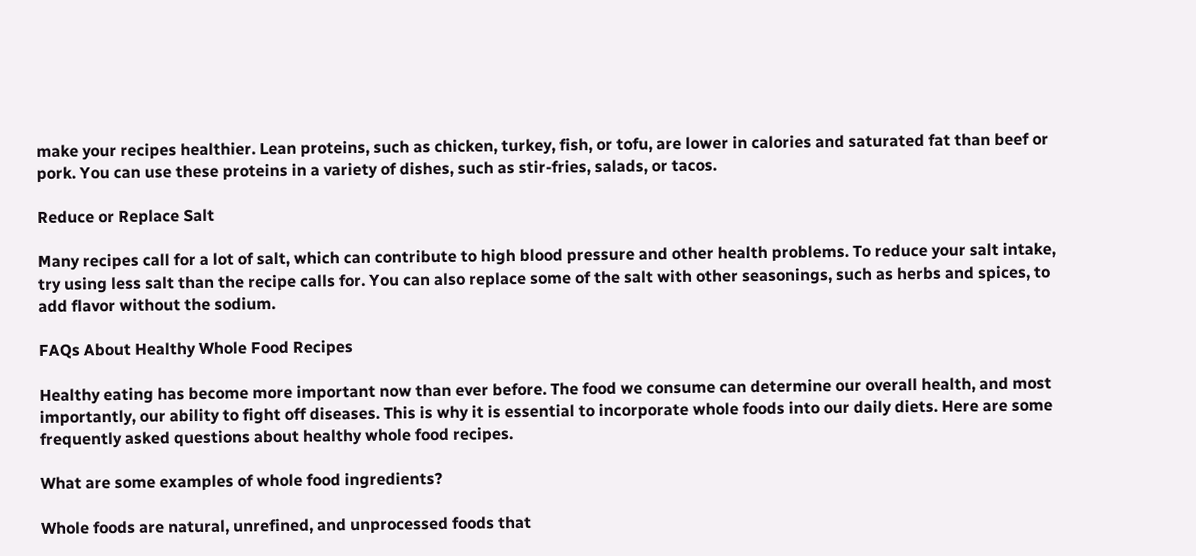make your recipes healthier. Lean proteins, such as chicken, turkey, fish, or tofu, are lower in calories and saturated fat than beef or pork. You can use these proteins in a variety of dishes, such as stir-fries, salads, or tacos.

Reduce or Replace Salt

Many recipes call for a lot of salt, which can contribute to high blood pressure and other health problems. To reduce your salt intake, try using less salt than the recipe calls for. You can also replace some of the salt with other seasonings, such as herbs and spices, to add flavor without the sodium.

FAQs About Healthy Whole Food Recipes

Healthy eating has become more important now than ever before. The food we consume can determine our overall health, and most importantly, our ability to fight off diseases. This is why it is essential to incorporate whole foods into our daily diets. Here are some frequently asked questions about healthy whole food recipes.

What are some examples of whole food ingredients?

Whole foods are natural, unrefined, and unprocessed foods that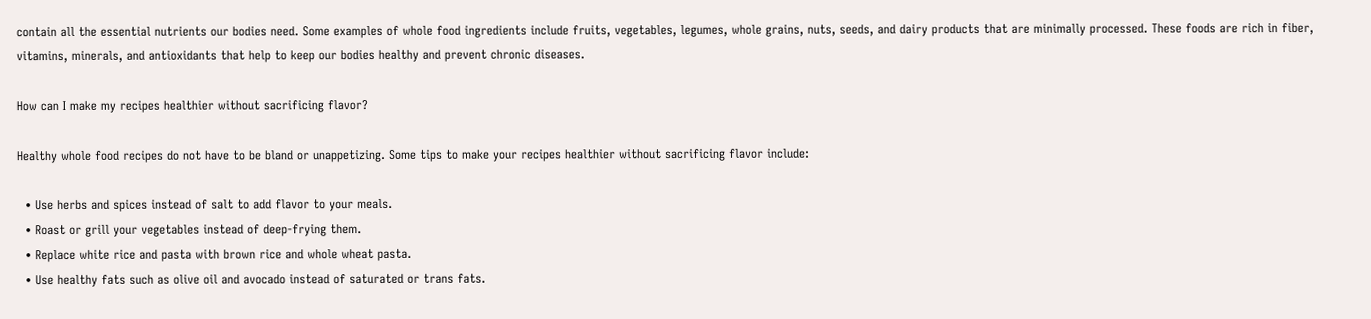contain all the essential nutrients our bodies need. Some examples of whole food ingredients include fruits, vegetables, legumes, whole grains, nuts, seeds, and dairy products that are minimally processed. These foods are rich in fiber, vitamins, minerals, and antioxidants that help to keep our bodies healthy and prevent chronic diseases.

How can I make my recipes healthier without sacrificing flavor?

Healthy whole food recipes do not have to be bland or unappetizing. Some tips to make your recipes healthier without sacrificing flavor include:

  • Use herbs and spices instead of salt to add flavor to your meals.
  • Roast or grill your vegetables instead of deep-frying them.
  • Replace white rice and pasta with brown rice and whole wheat pasta.
  • Use healthy fats such as olive oil and avocado instead of saturated or trans fats.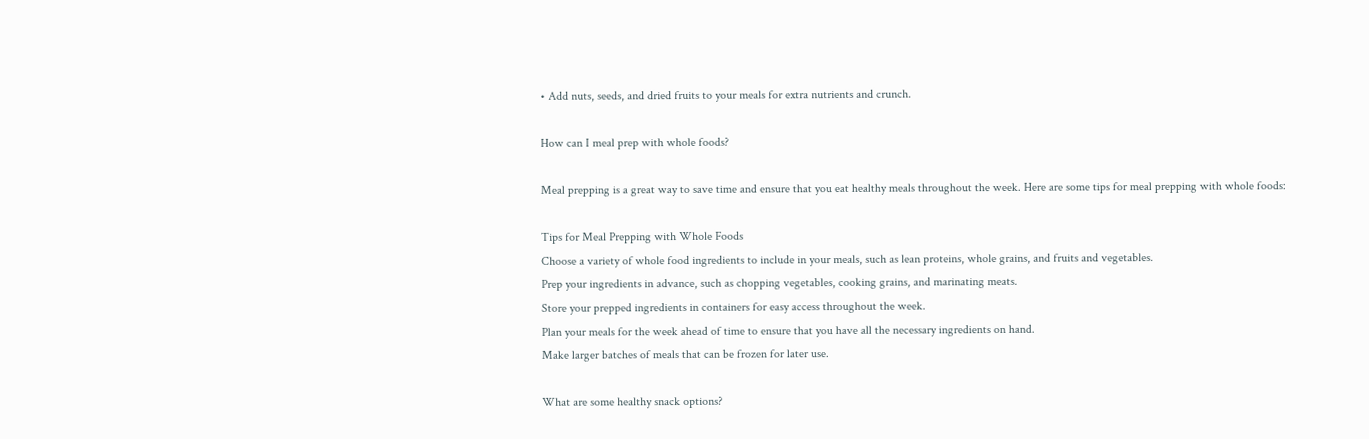• Add nuts, seeds, and dried fruits to your meals for extra nutrients and crunch.

How can I meal prep with whole foods?

Meal prepping is a great way to save time and ensure that you eat healthy meals throughout the week. Here are some tips for meal prepping with whole foods:

Tips for Meal Prepping with Whole Foods
Choose a variety of whole food ingredients to include in your meals, such as lean proteins, whole grains, and fruits and vegetables.
Prep your ingredients in advance, such as chopping vegetables, cooking grains, and marinating meats.
Store your prepped ingredients in containers for easy access throughout the week.
Plan your meals for the week ahead of time to ensure that you have all the necessary ingredients on hand.
Make larger batches of meals that can be frozen for later use.

What are some healthy snack options?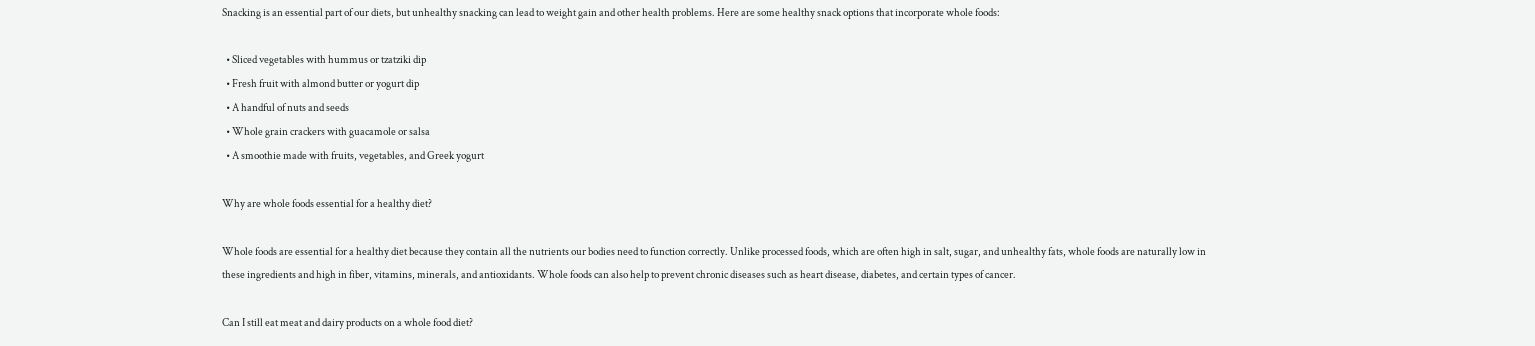Snacking is an essential part of our diets, but unhealthy snacking can lead to weight gain and other health problems. Here are some healthy snack options that incorporate whole foods:

  • Sliced vegetables with hummus or tzatziki dip
  • Fresh fruit with almond butter or yogurt dip
  • A handful of nuts and seeds
  • Whole grain crackers with guacamole or salsa
  • A smoothie made with fruits, vegetables, and Greek yogurt

Why are whole foods essential for a healthy diet?

Whole foods are essential for a healthy diet because they contain all the nutrients our bodies need to function correctly. Unlike processed foods, which are often high in salt, sugar, and unhealthy fats, whole foods are naturally low in these ingredients and high in fiber, vitamins, minerals, and antioxidants. Whole foods can also help to prevent chronic diseases such as heart disease, diabetes, and certain types of cancer.

Can I still eat meat and dairy products on a whole food diet?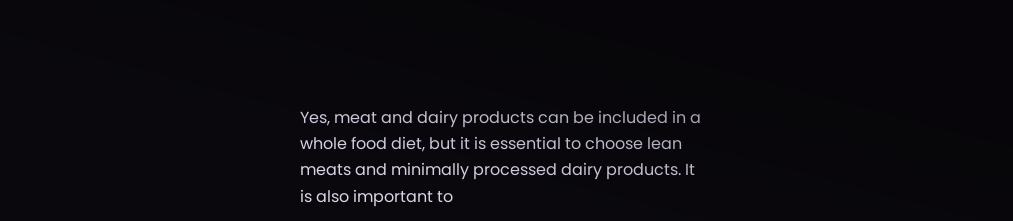Yes, meat and dairy products can be included in a whole food diet, but it is essential to choose lean meats and minimally processed dairy products. It is also important to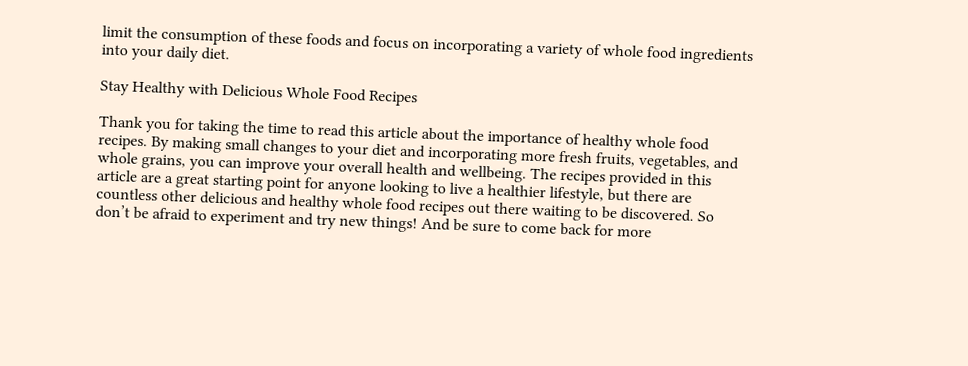limit the consumption of these foods and focus on incorporating a variety of whole food ingredients into your daily diet.

Stay Healthy with Delicious Whole Food Recipes

Thank you for taking the time to read this article about the importance of healthy whole food recipes. By making small changes to your diet and incorporating more fresh fruits, vegetables, and whole grains, you can improve your overall health and wellbeing. The recipes provided in this article are a great starting point for anyone looking to live a healthier lifestyle, but there are countless other delicious and healthy whole food recipes out there waiting to be discovered. So don’t be afraid to experiment and try new things! And be sure to come back for more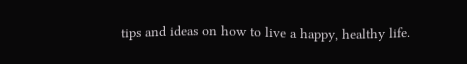tips and ideas on how to live a happy, healthy life.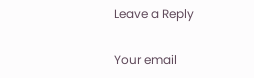Leave a Reply

Your email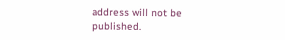address will not be published.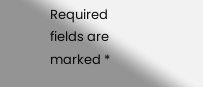Required fields are marked *